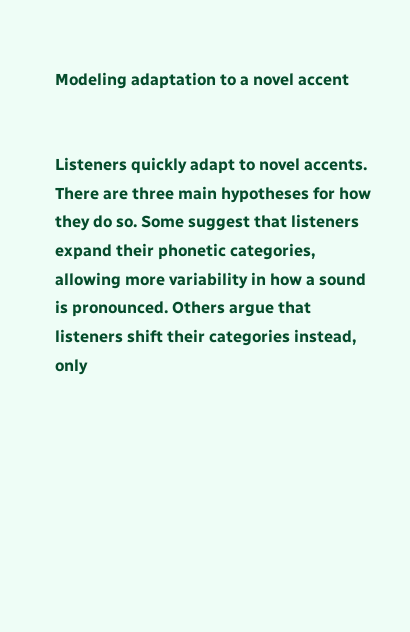Modeling adaptation to a novel accent


Listeners quickly adapt to novel accents. There are three main hypotheses for how they do so. Some suggest that listeners expand their phonetic categories, allowing more variability in how a sound is pronounced. Others argue that listeners shift their categories instead, only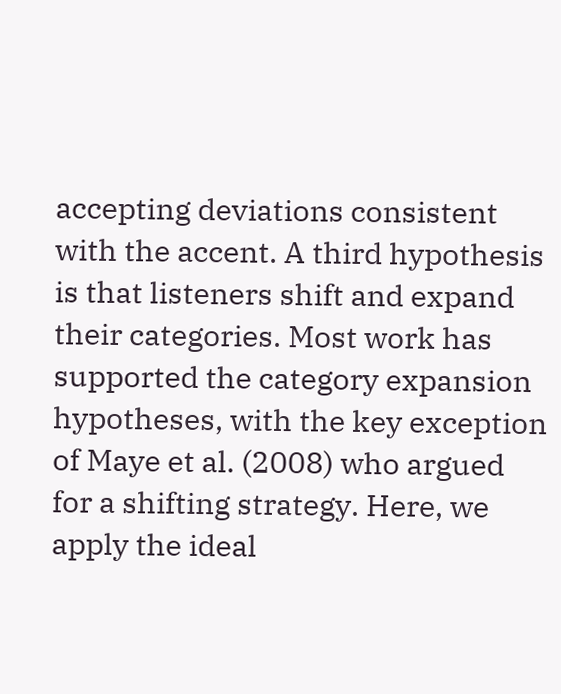accepting deviations consistent with the accent. A third hypothesis is that listeners shift and expand their categories. Most work has supported the category expansion hypotheses, with the key exception of Maye et al. (2008) who argued for a shifting strategy. Here, we apply the ideal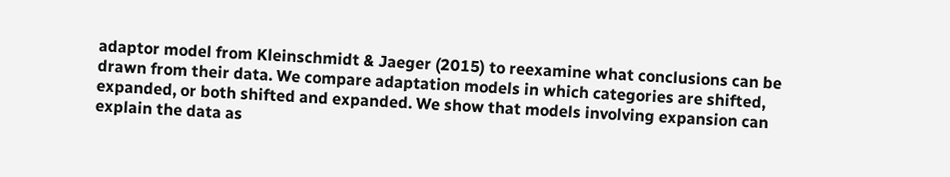adaptor model from Kleinschmidt & Jaeger (2015) to reexamine what conclusions can be drawn from their data. We compare adaptation models in which categories are shifted, expanded, or both shifted and expanded. We show that models involving expansion can explain the data as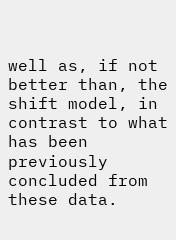well as, if not better than, the shift model, in contrast to what has been previously concluded from these data.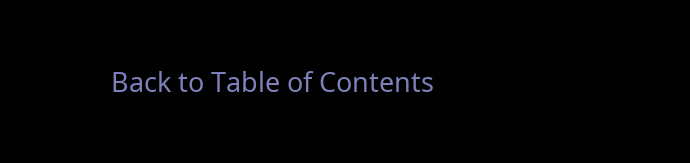Back to Table of Contents